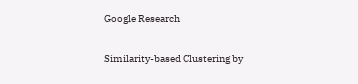Google Research

Similarity-based Clustering by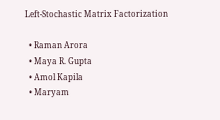Left-Stochastic Matrix Factorization

  • Raman Arora
  • Maya R. Gupta
  • Amol Kapila
  • Maryam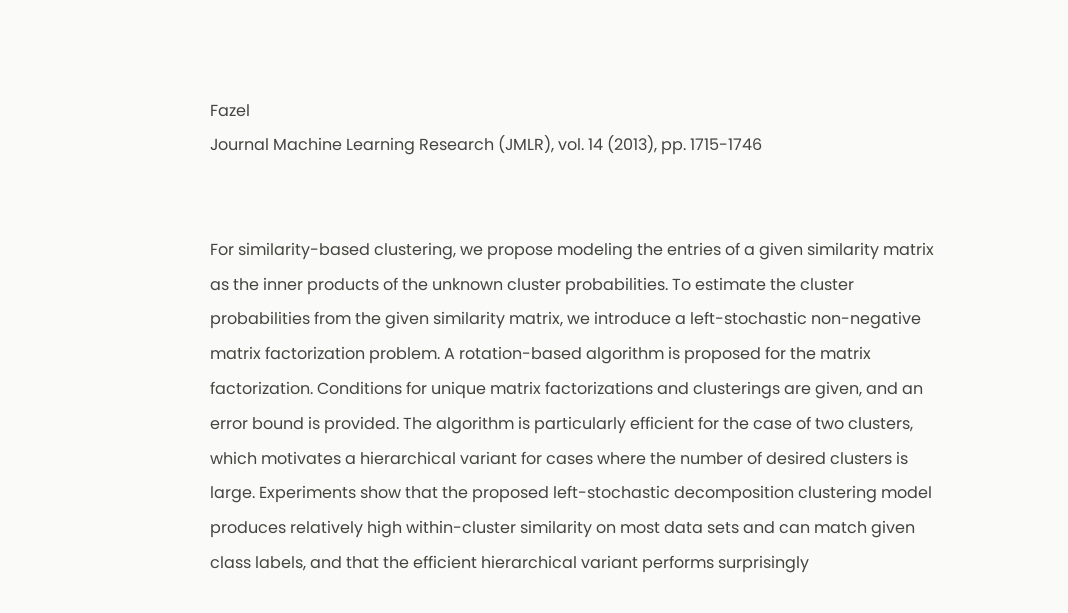Fazel
Journal Machine Learning Research (JMLR), vol. 14 (2013), pp. 1715-1746


For similarity-based clustering, we propose modeling the entries of a given similarity matrix as the inner products of the unknown cluster probabilities. To estimate the cluster probabilities from the given similarity matrix, we introduce a left-stochastic non-negative matrix factorization problem. A rotation-based algorithm is proposed for the matrix factorization. Conditions for unique matrix factorizations and clusterings are given, and an error bound is provided. The algorithm is particularly efficient for the case of two clusters, which motivates a hierarchical variant for cases where the number of desired clusters is large. Experiments show that the proposed left-stochastic decomposition clustering model produces relatively high within-cluster similarity on most data sets and can match given class labels, and that the efficient hierarchical variant performs surprisingly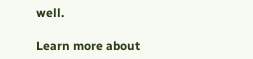well.

Learn more about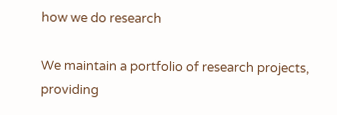how we do research

We maintain a portfolio of research projects, providing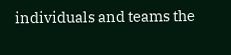individuals and teams the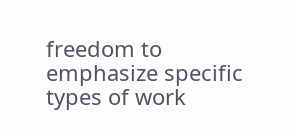freedom to emphasize specific types of work